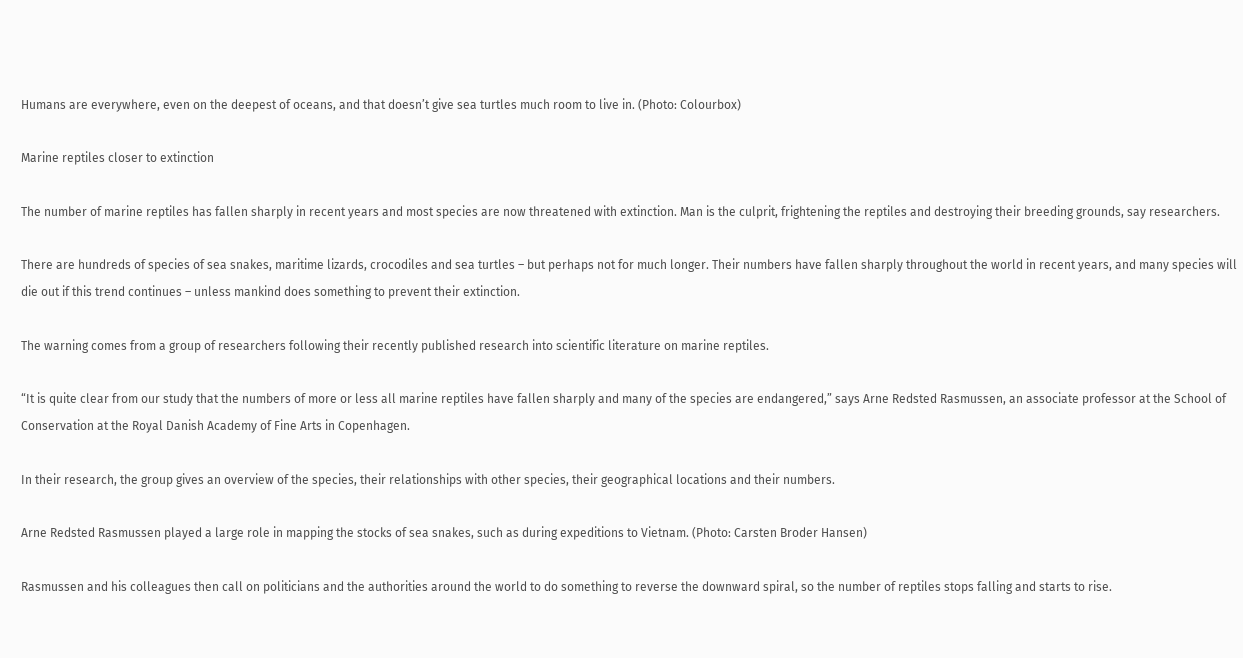Humans are everywhere, even on the deepest of oceans, and that doesn’t give sea turtles much room to live in. (Photo: Colourbox)

Marine reptiles closer to extinction

The number of marine reptiles has fallen sharply in recent years and most species are now threatened with extinction. Man is the culprit, frightening the reptiles and destroying their breeding grounds, say researchers.

There are hundreds of species of sea snakes, maritime lizards, crocodiles and sea turtles – but perhaps not for much longer. Their numbers have fallen sharply throughout the world in recent years, and many species will die out if this trend continues – unless mankind does something to prevent their extinction.

The warning comes from a group of researchers following their recently published research into scientific literature on marine reptiles.

“It is quite clear from our study that the numbers of more or less all marine reptiles have fallen sharply and many of the species are endangered,” says Arne Redsted Rasmussen, an associate professor at the School of Conservation at the Royal Danish Academy of Fine Arts in Copenhagen.

In their research, the group gives an overview of the species, their relationships with other species, their geographical locations and their numbers.

Arne Redsted Rasmussen played a large role in mapping the stocks of sea snakes, such as during expeditions to Vietnam. (Photo: Carsten Broder Hansen)

Rasmussen and his colleagues then call on politicians and the authorities around the world to do something to reverse the downward spiral, so the number of reptiles stops falling and starts to rise.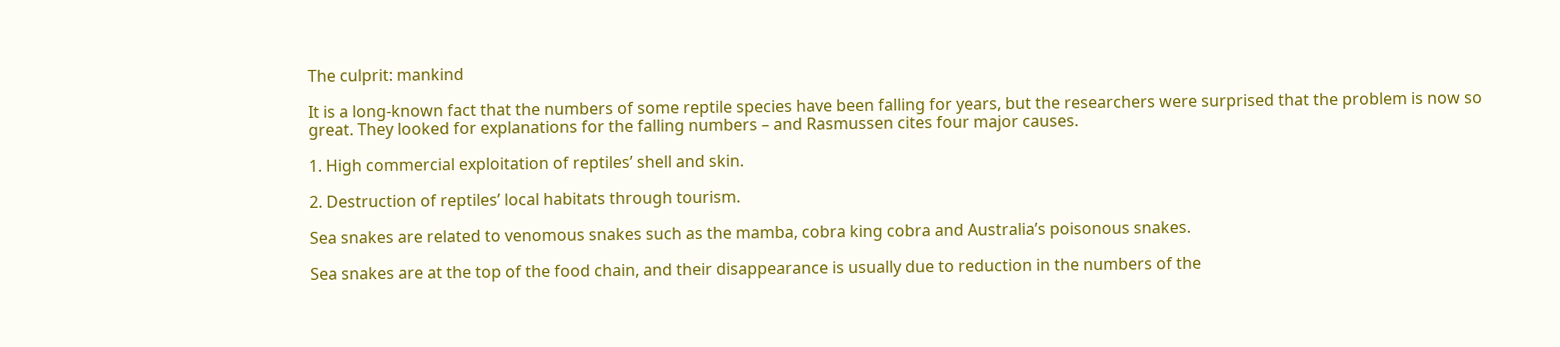The culprit: mankind

It is a long-known fact that the numbers of some reptile species have been falling for years, but the researchers were surprised that the problem is now so great. They looked for explanations for the falling numbers – and Rasmussen cites four major causes.

1. High commercial exploitation of reptiles’ shell and skin.

2. Destruction of reptiles’ local habitats through tourism.

Sea snakes are related to venomous snakes such as the mamba, cobra king cobra and Australia’s poisonous snakes.

Sea snakes are at the top of the food chain, and their disappearance is usually due to reduction in the numbers of the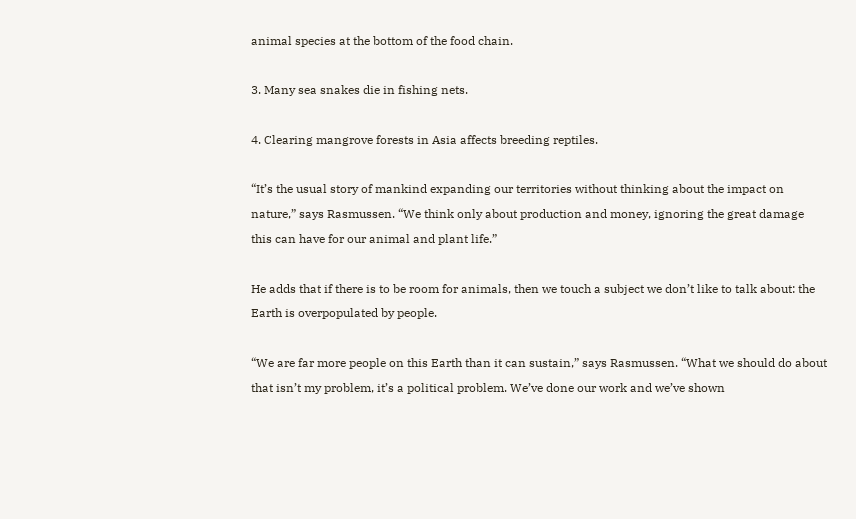animal species at the bottom of the food chain.

3. Many sea snakes die in fishing nets.

4. Clearing mangrove forests in Asia affects breeding reptiles.

“It’s the usual story of mankind expanding our territories without thinking about the impact on nature,” says Rasmussen. “We think only about production and money, ignoring the great damage this can have for our animal and plant life.”

He adds that if there is to be room for animals, then we touch a subject we don’t like to talk about: the Earth is overpopulated by people.

“We are far more people on this Earth than it can sustain,” says Rasmussen. “What we should do about that isn’t my problem, it’s a political problem. We’ve done our work and we’ve shown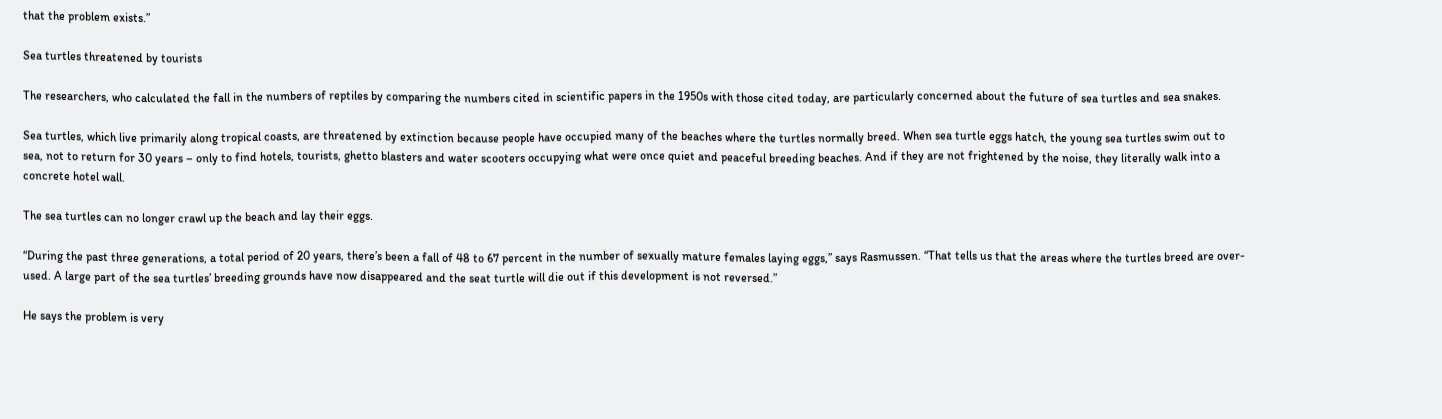that the problem exists.”

Sea turtles threatened by tourists

The researchers, who calculated the fall in the numbers of reptiles by comparing the numbers cited in scientific papers in the 1950s with those cited today, are particularly concerned about the future of sea turtles and sea snakes.

Sea turtles, which live primarily along tropical coasts, are threatened by extinction because people have occupied many of the beaches where the turtles normally breed. When sea turtle eggs hatch, the young sea turtles swim out to sea, not to return for 30 years – only to find hotels, tourists, ghetto blasters and water scooters occupying what were once quiet and peaceful breeding beaches. And if they are not frightened by the noise, they literally walk into a concrete hotel wall.

The sea turtles can no longer crawl up the beach and lay their eggs.

“During the past three generations, a total period of 20 years, there’s been a fall of 48 to 67 percent in the number of sexually mature females laying eggs,” says Rasmussen. “That tells us that the areas where the turtles breed are over-used. A large part of the sea turtles’ breeding grounds have now disappeared and the seat turtle will die out if this development is not reversed.”

He says the problem is very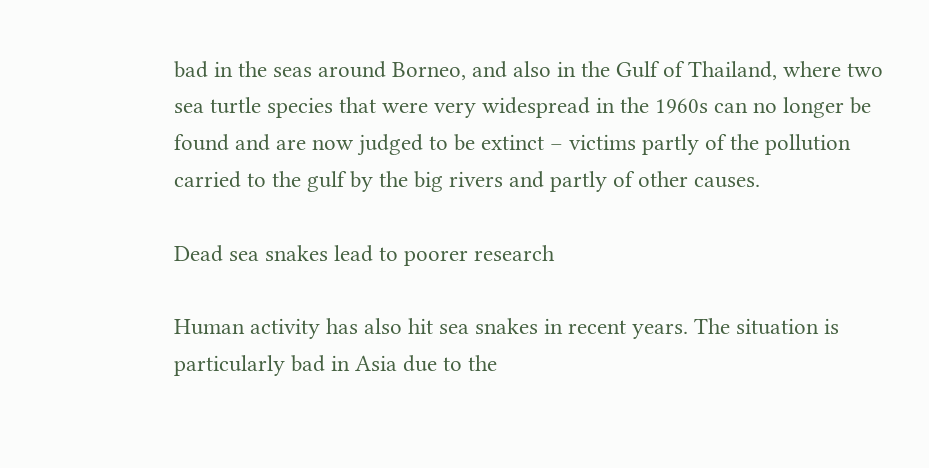bad in the seas around Borneo, and also in the Gulf of Thailand, where two sea turtle species that were very widespread in the 1960s can no longer be found and are now judged to be extinct – victims partly of the pollution carried to the gulf by the big rivers and partly of other causes.

Dead sea snakes lead to poorer research

Human activity has also hit sea snakes in recent years. The situation is particularly bad in Asia due to the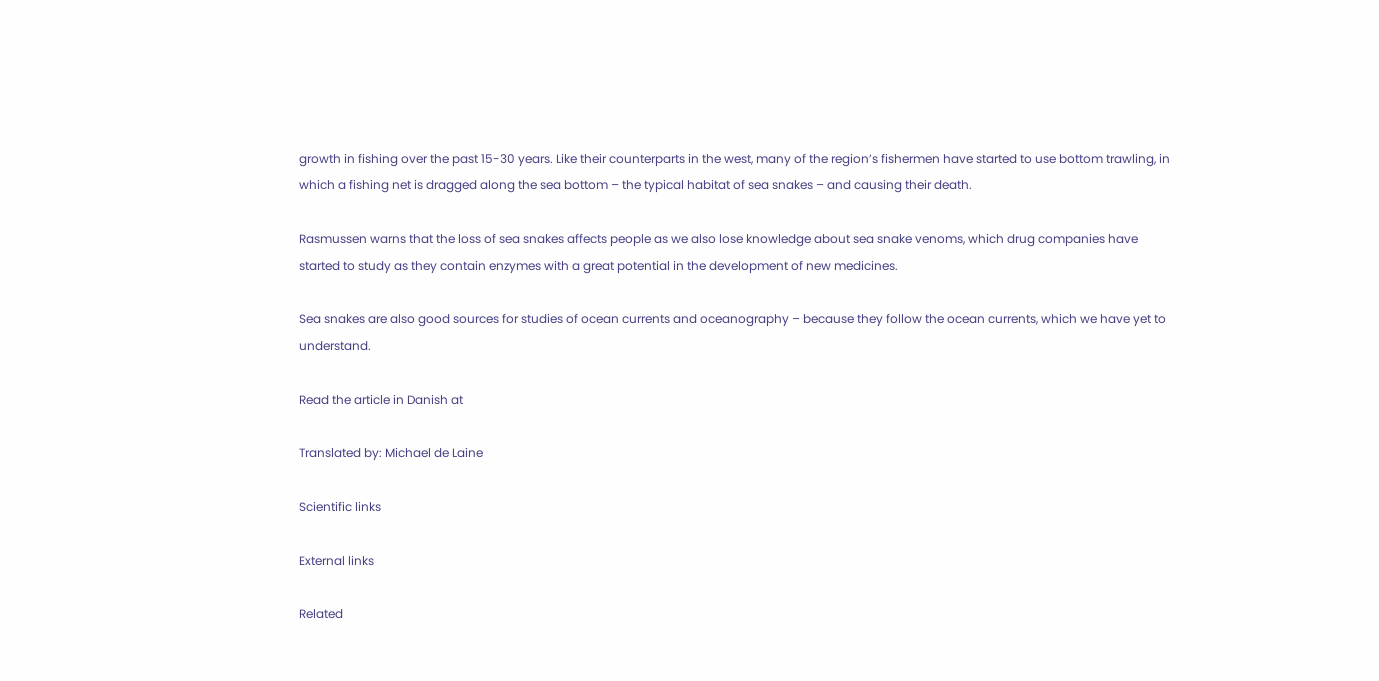growth in fishing over the past 15-30 years. Like their counterparts in the west, many of the region’s fishermen have started to use bottom trawling, in which a fishing net is dragged along the sea bottom – the typical habitat of sea snakes – and causing their death.

Rasmussen warns that the loss of sea snakes affects people as we also lose knowledge about sea snake venoms, which drug companies have started to study as they contain enzymes with a great potential in the development of new medicines.

Sea snakes are also good sources for studies of ocean currents and oceanography – because they follow the ocean currents, which we have yet to understand.

Read the article in Danish at

Translated by: Michael de Laine

Scientific links

External links

Related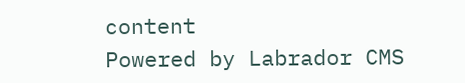content
Powered by Labrador CMS